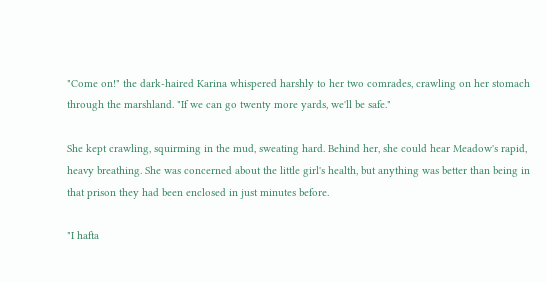"Come on!" the dark-haired Karina whispered harshly to her two comrades, crawling on her stomach through the marshland. "If we can go twenty more yards, we'll be safe."

She kept crawling, squirming in the mud, sweating hard. Behind her, she could hear Meadow's rapid, heavy breathing. She was concerned about the little girl's health, but anything was better than being in that prison they had been enclosed in just minutes before.

"I hafta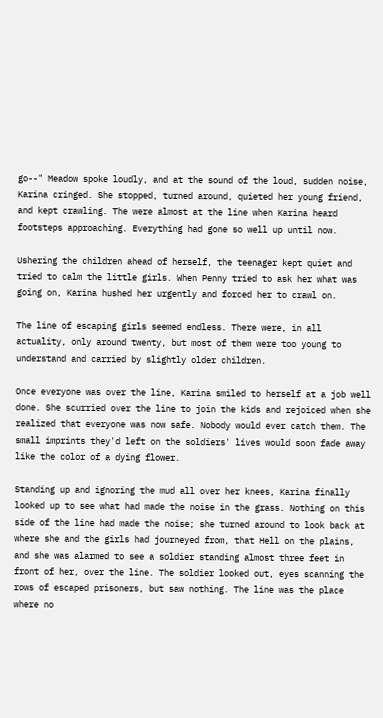go--" Meadow spoke loudly, and at the sound of the loud, sudden noise, Karina cringed. She stopped, turned around, quieted her young friend, and kept crawling. The were almost at the line when Karina heard footsteps approaching. Everything had gone so well up until now.

Ushering the children ahead of herself, the teenager kept quiet and tried to calm the little girls. When Penny tried to ask her what was going on, Karina hushed her urgently and forced her to crawl on.

The line of escaping girls seemed endless. There were, in all actuality, only around twenty, but most of them were too young to understand and carried by slightly older children.

Once everyone was over the line, Karina smiled to herself at a job well done. She scurried over the line to join the kids and rejoiced when she realized that everyone was now safe. Nobody would ever catch them. The small imprints they'd left on the soldiers' lives would soon fade away like the color of a dying flower.

Standing up and ignoring the mud all over her knees, Karina finally looked up to see what had made the noise in the grass. Nothing on this side of the line had made the noise; she turned around to look back at where she and the girls had journeyed from, that Hell on the plains, and she was alarmed to see a soldier standing almost three feet in front of her, over the line. The soldier looked out, eyes scanning the rows of escaped prisoners, but saw nothing. The line was the place where no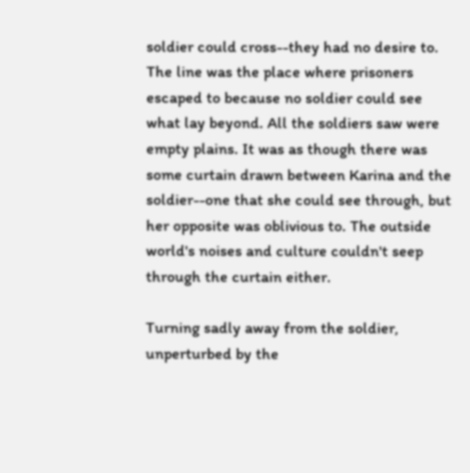soldier could cross--they had no desire to. The line was the place where prisoners escaped to because no soldier could see what lay beyond. All the soldiers saw were empty plains. It was as though there was some curtain drawn between Karina and the soldier--one that she could see through, but her opposite was oblivious to. The outside world's noises and culture couldn't seep through the curtain either.

Turning sadly away from the soldier, unperturbed by the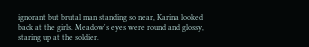ignorant but brutal man standing so near, Karina looked back at the girls. Meadow's eyes were round and glossy, staring up at the soldier.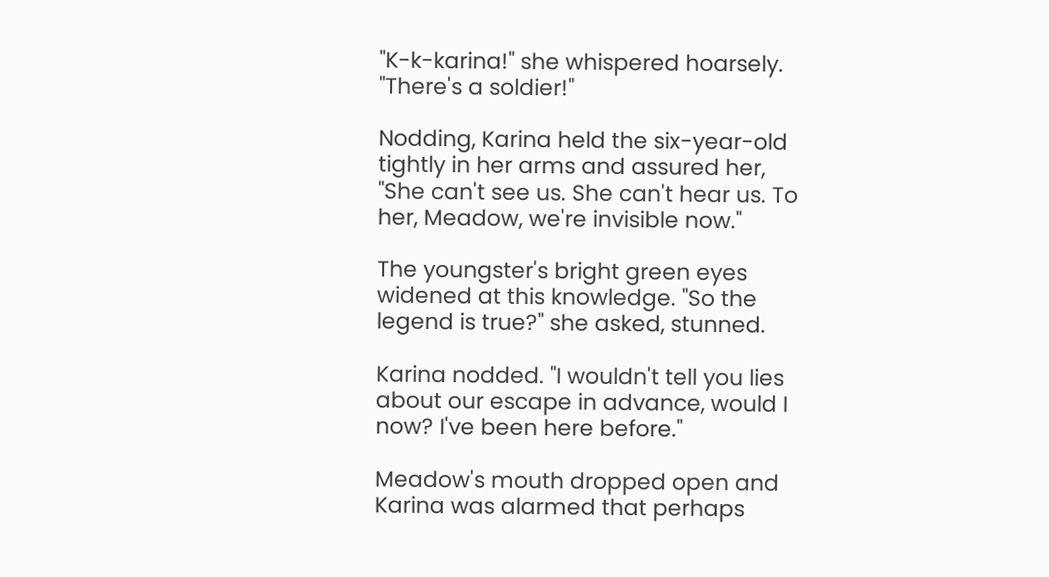"K-k-karina!" she whispered hoarsely. "There's a soldier!"

Nodding, Karina held the six-year-old tightly in her arms and assured her, "She can't see us. She can't hear us. To her, Meadow, we're invisible now."

The youngster's bright green eyes widened at this knowledge. "So the legend is true?" she asked, stunned.

Karina nodded. "I wouldn't tell you lies about our escape in advance, would I now? I've been here before."

Meadow's mouth dropped open and Karina was alarmed that perhaps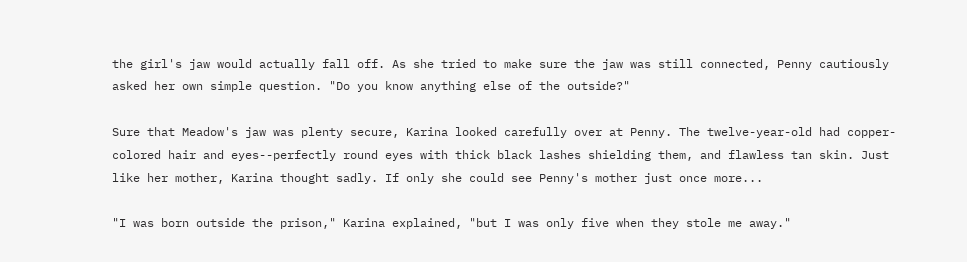the girl's jaw would actually fall off. As she tried to make sure the jaw was still connected, Penny cautiously asked her own simple question. "Do you know anything else of the outside?"

Sure that Meadow's jaw was plenty secure, Karina looked carefully over at Penny. The twelve-year-old had copper-colored hair and eyes--perfectly round eyes with thick black lashes shielding them, and flawless tan skin. Just like her mother, Karina thought sadly. If only she could see Penny's mother just once more...

"I was born outside the prison," Karina explained, "but I was only five when they stole me away."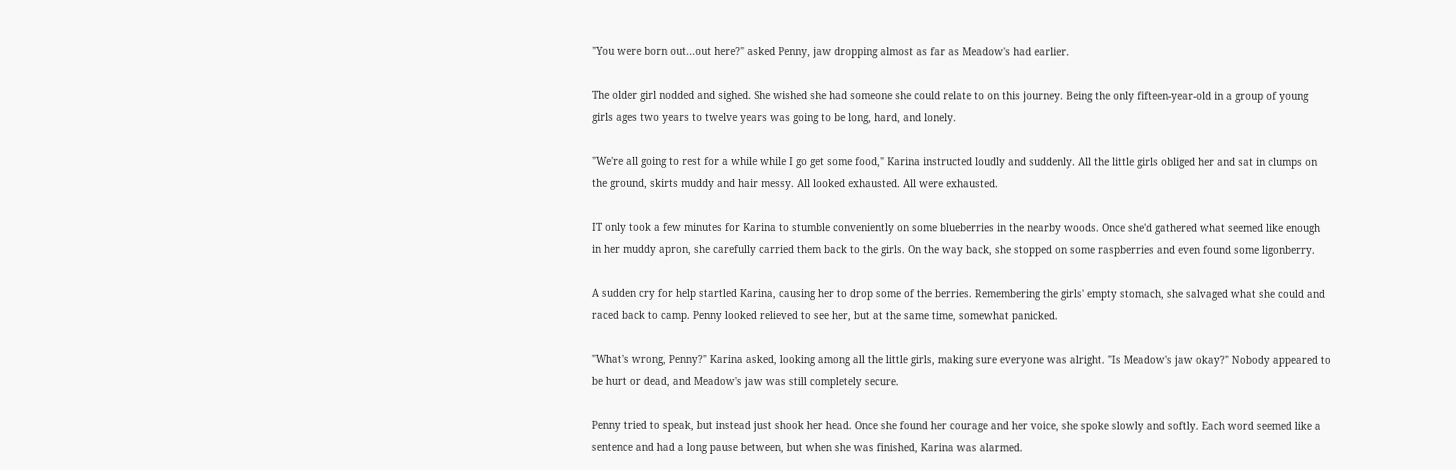"You were born out...out here?" asked Penny, jaw dropping almost as far as Meadow's had earlier.

The older girl nodded and sighed. She wished she had someone she could relate to on this journey. Being the only fifteen-year-old in a group of young girls ages two years to twelve years was going to be long, hard, and lonely.

"We're all going to rest for a while while I go get some food," Karina instructed loudly and suddenly. All the little girls obliged her and sat in clumps on the ground, skirts muddy and hair messy. All looked exhausted. All were exhausted.

IT only took a few minutes for Karina to stumble conveniently on some blueberries in the nearby woods. Once she'd gathered what seemed like enough in her muddy apron, she carefully carried them back to the girls. On the way back, she stopped on some raspberries and even found some ligonberry.

A sudden cry for help startled Karina, causing her to drop some of the berries. Remembering the girls' empty stomach, she salvaged what she could and raced back to camp. Penny looked relieved to see her, but at the same time, somewhat panicked.

"What's wrong, Penny?" Karina asked, looking among all the little girls, making sure everyone was alright. "Is Meadow's jaw okay?" Nobody appeared to be hurt or dead, and Meadow's jaw was still completely secure.

Penny tried to speak, but instead just shook her head. Once she found her courage and her voice, she spoke slowly and softly. Each word seemed like a sentence and had a long pause between, but when she was finished, Karina was alarmed.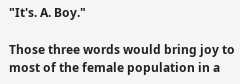"It's. A. Boy."

Those three words would bring joy to most of the female population in a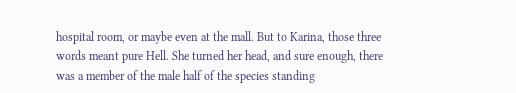hospital room, or maybe even at the mall. But to Karina, those three words meant pure Hell. She turned her head, and sure enough, there was a member of the male half of the species standing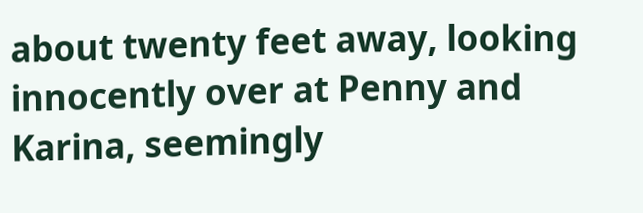about twenty feet away, looking innocently over at Penny and Karina, seemingly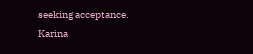seeking acceptance. Karina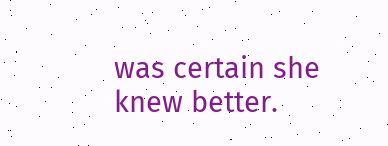was certain she knew better.